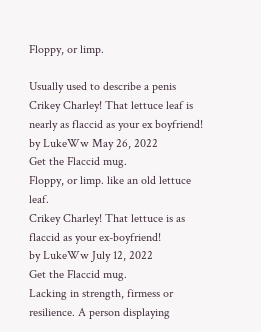Floppy, or limp.

Usually used to describe a penis
Crikey Charley! That lettuce leaf is nearly as flaccid as your ex boyfriend!
by LukeWw May 26, 2022
Get the Flaccid mug.
Floppy, or limp. like an old lettuce leaf.
Crikey Charley! That lettuce is as flaccid as your ex-boyfriend!
by LukeWw July 12, 2022
Get the Flaccid mug.
Lacking in strength, firmess or resilience. A person displaying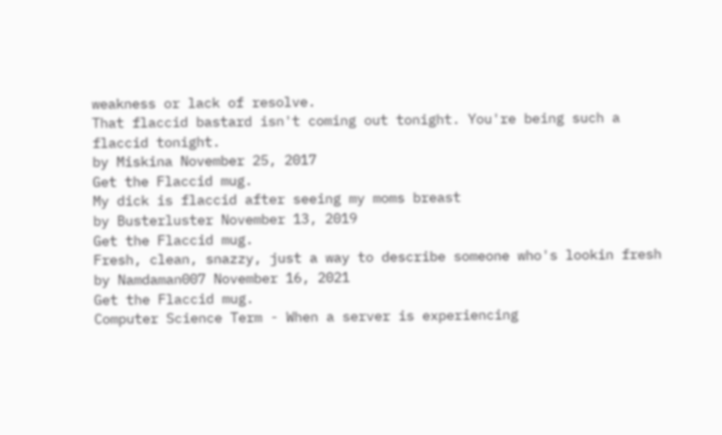weakness or lack of resolve.
That flaccid bastard isn't coming out tonight. You're being such a flaccid tonight.
by Miskina November 25, 2017
Get the Flaccid mug.
My dick is flaccid after seeing my moms breast
by Busterluster November 13, 2019
Get the Flaccid mug.
Fresh, clean, snazzy, just a way to describe someone who's lookin fresh
by Namdaman007 November 16, 2021
Get the Flaccid mug.
Computer Science Term - When a server is experiencing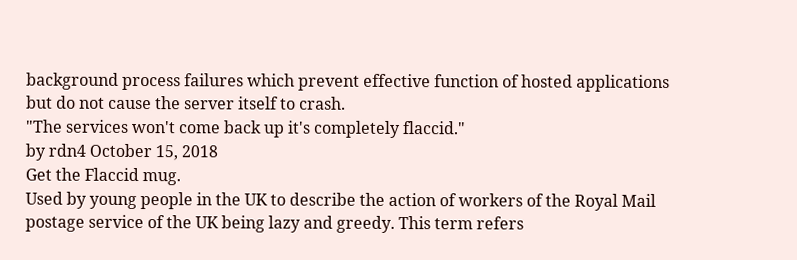background process failures which prevent effective function of hosted applications but do not cause the server itself to crash.
"The services won't come back up it's completely flaccid."
by rdn4 October 15, 2018
Get the Flaccid mug.
Used by young people in the UK to describe the action of workers of the Royal Mail postage service of the UK being lazy and greedy. This term refers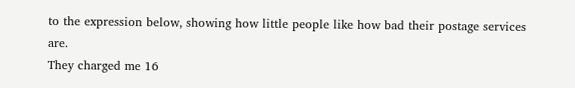to the expression below, showing how little people like how bad their postage services are.
They charged me 16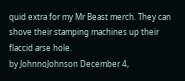quid extra for my Mr Beast merch. They can shove their stamping machines up their flaccid arse hole.
by JohnnoJohnson December 4,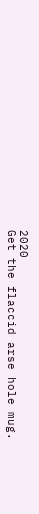2020
Get the flaccid arse hole mug.